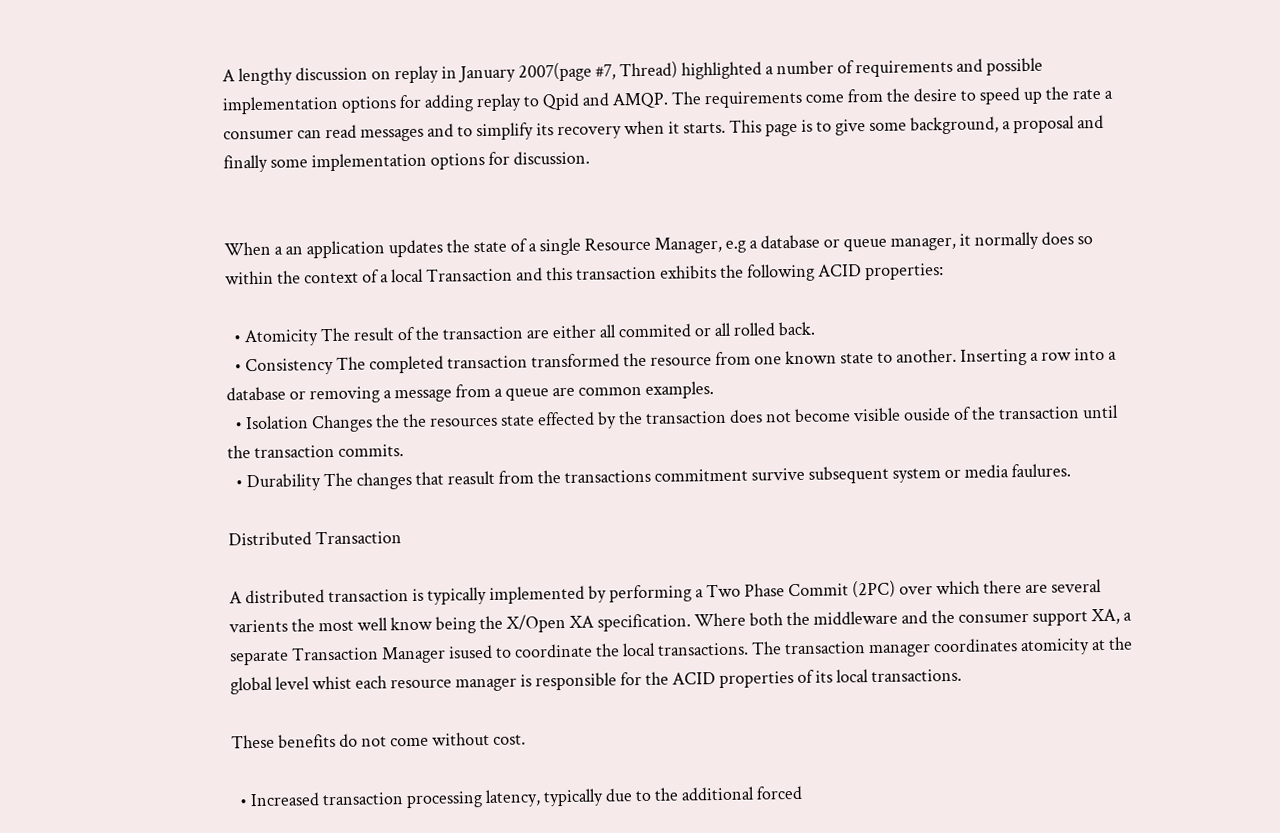A lengthy discussion on replay in January 2007(page #7, Thread) highlighted a number of requirements and possible implementation options for adding replay to Qpid and AMQP. The requirements come from the desire to speed up the rate a consumer can read messages and to simplify its recovery when it starts. This page is to give some background, a proposal and finally some implementation options for discussion.


When a an application updates the state of a single Resource Manager, e.g a database or queue manager, it normally does so within the context of a local Transaction and this transaction exhibits the following ACID properties:

  • Atomicity The result of the transaction are either all commited or all rolled back.
  • Consistency The completed transaction transformed the resource from one known state to another. Inserting a row into a database or removing a message from a queue are common examples.
  • Isolation Changes the the resources state effected by the transaction does not become visible ouside of the transaction until the transaction commits.
  • Durability The changes that reasult from the transactions commitment survive subsequent system or media faulures.

Distributed Transaction

A distributed transaction is typically implemented by performing a Two Phase Commit (2PC) over which there are several varients the most well know being the X/Open XA specification. Where both the middleware and the consumer support XA, a separate Transaction Manager isused to coordinate the local transactions. The transaction manager coordinates atomicity at the global level whist each resource manager is responsible for the ACID properties of its local transactions.

These benefits do not come without cost.

  • Increased transaction processing latency, typically due to the additional forced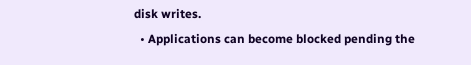disk writes.
  • Applications can become blocked pending the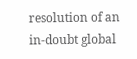resolution of an in-doubt global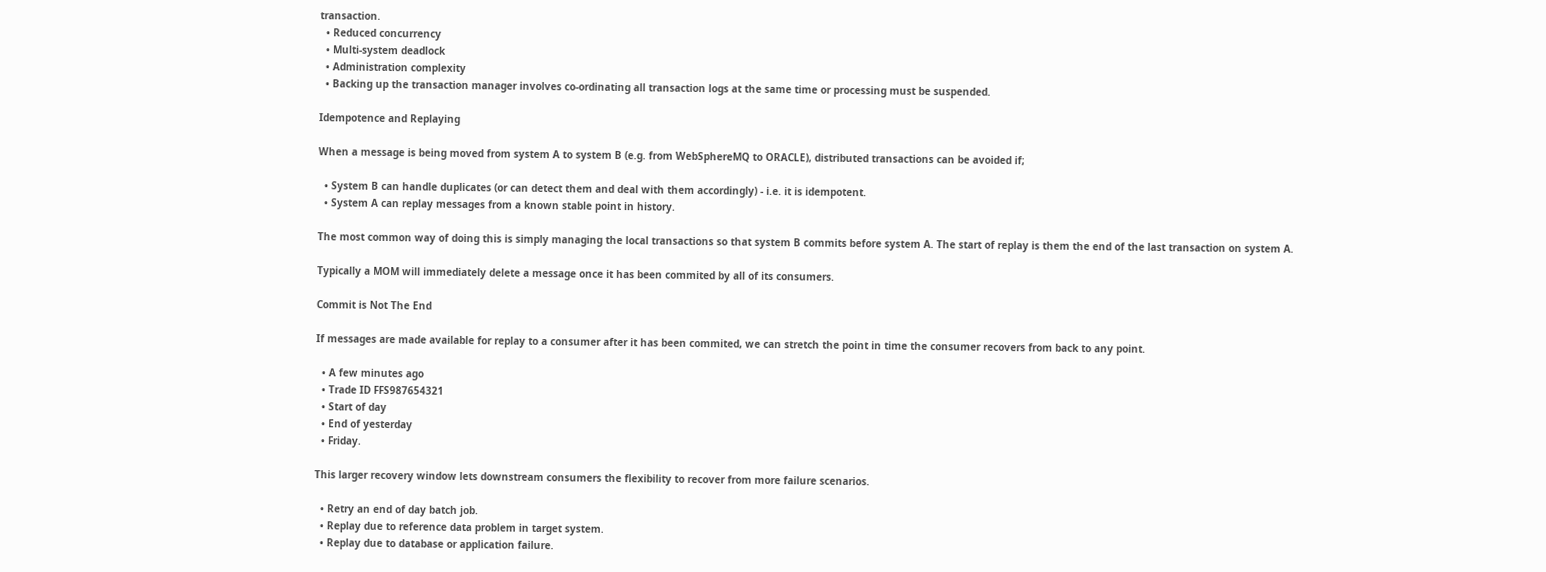transaction.
  • Reduced concurrency
  • Multi-system deadlock
  • Administration complexity
  • Backing up the transaction manager involves co-ordinating all transaction logs at the same time or processing must be suspended.

Idempotence and Replaying

When a message is being moved from system A to system B (e.g. from WebSphereMQ to ORACLE), distributed transactions can be avoided if;

  • System B can handle duplicates (or can detect them and deal with them accordingly) - i.e. it is idempotent.
  • System A can replay messages from a known stable point in history.

The most common way of doing this is simply managing the local transactions so that system B commits before system A. The start of replay is them the end of the last transaction on system A.

Typically a MOM will immediately delete a message once it has been commited by all of its consumers.

Commit is Not The End

If messages are made available for replay to a consumer after it has been commited, we can stretch the point in time the consumer recovers from back to any point.

  • A few minutes ago
  • Trade ID FFS987654321
  • Start of day
  • End of yesterday
  • Friday.

This larger recovery window lets downstream consumers the flexibility to recover from more failure scenarios.

  • Retry an end of day batch job.
  • Replay due to reference data problem in target system.
  • Replay due to database or application failure.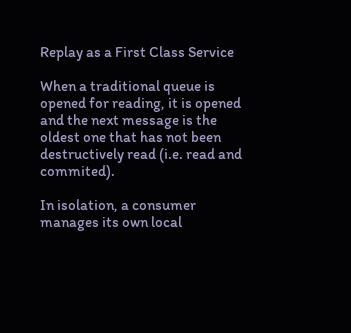Replay as a First Class Service

When a traditional queue is opened for reading, it is opened and the next message is the oldest one that has not been destructively read (i.e. read and commited).

In isolation, a consumer manages its own local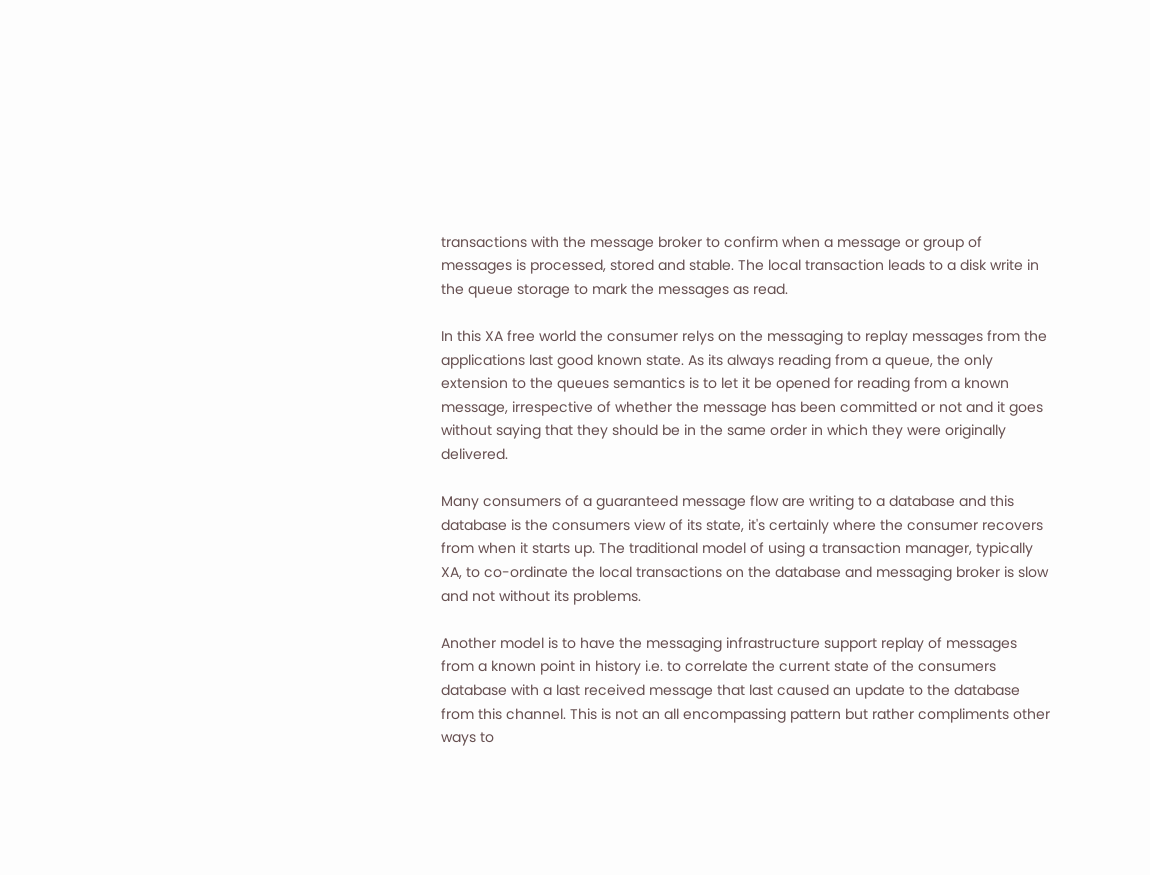transactions with the message broker to confirm when a message or group of messages is processed, stored and stable. The local transaction leads to a disk write in the queue storage to mark the messages as read.

In this XA free world the consumer relys on the messaging to replay messages from the applications last good known state. As its always reading from a queue, the only extension to the queues semantics is to let it be opened for reading from a known message, irrespective of whether the message has been committed or not and it goes without saying that they should be in the same order in which they were originally delivered.

Many consumers of a guaranteed message flow are writing to a database and this database is the consumers view of its state, it's certainly where the consumer recovers from when it starts up. The traditional model of using a transaction manager, typically XA, to co-ordinate the local transactions on the database and messaging broker is slow and not without its problems.

Another model is to have the messaging infrastructure support replay of messages from a known point in history i.e. to correlate the current state of the consumers database with a last received message that last caused an update to the database from this channel. This is not an all encompassing pattern but rather compliments other ways to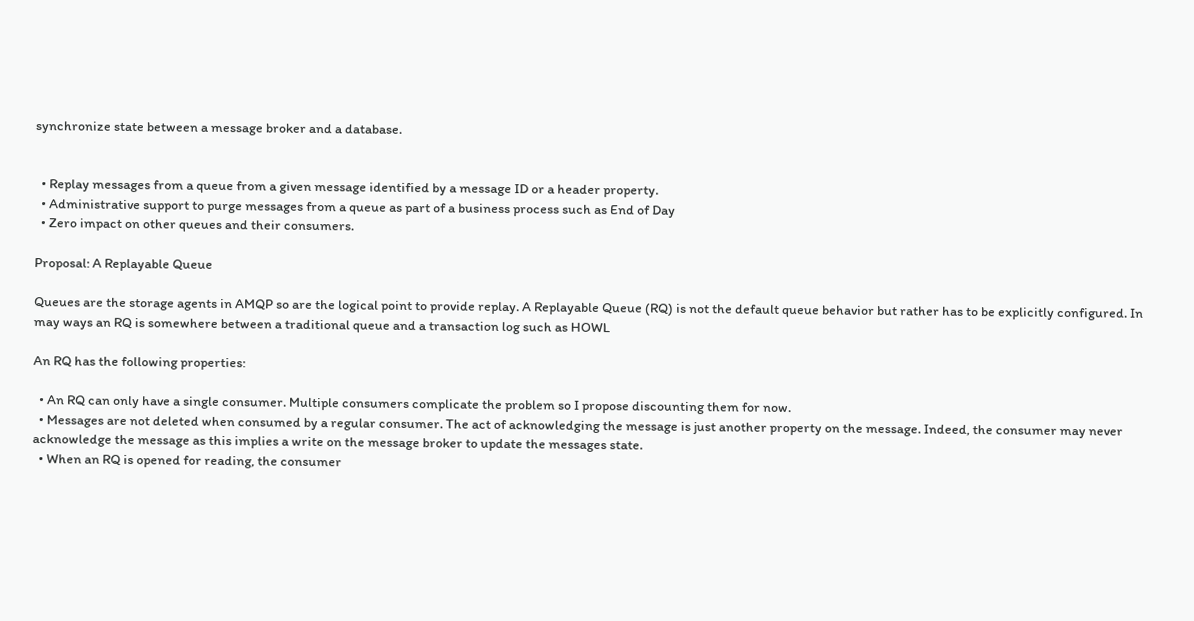synchronize state between a message broker and a database.


  • Replay messages from a queue from a given message identified by a message ID or a header property.
  • Administrative support to purge messages from a queue as part of a business process such as End of Day
  • Zero impact on other queues and their consumers.

Proposal: A Replayable Queue

Queues are the storage agents in AMQP so are the logical point to provide replay. A Replayable Queue (RQ) is not the default queue behavior but rather has to be explicitly configured. In may ways an RQ is somewhere between a traditional queue and a transaction log such as HOWL

An RQ has the following properties:

  • An RQ can only have a single consumer. Multiple consumers complicate the problem so I propose discounting them for now.
  • Messages are not deleted when consumed by a regular consumer. The act of acknowledging the message is just another property on the message. Indeed, the consumer may never acknowledge the message as this implies a write on the message broker to update the messages state.
  • When an RQ is opened for reading, the consumer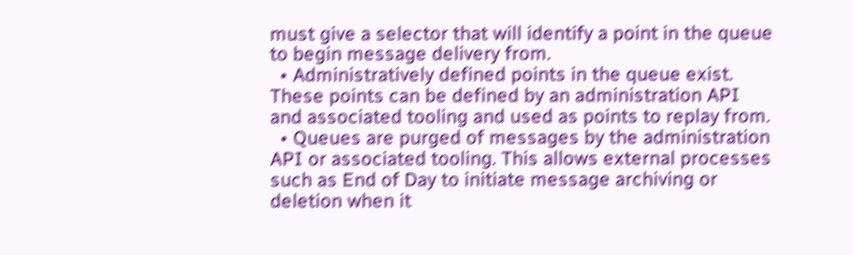must give a selector that will identify a point in the queue to begin message delivery from.
  • Administratively defined points in the queue exist. These points can be defined by an administration API and associated tooling and used as points to replay from.
  • Queues are purged of messages by the administration API or associated tooling. This allows external processes such as End of Day to initiate message archiving or deletion when it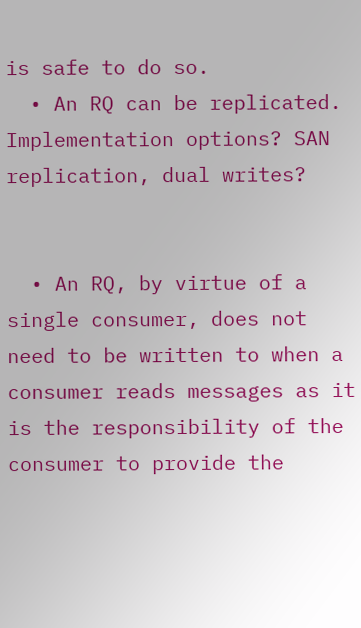is safe to do so.
  • An RQ can be replicated. Implementation options? SAN replication, dual writes?


  • An RQ, by virtue of a single consumer, does not need to be written to when a consumer reads messages as it is the responsibility of the consumer to provide the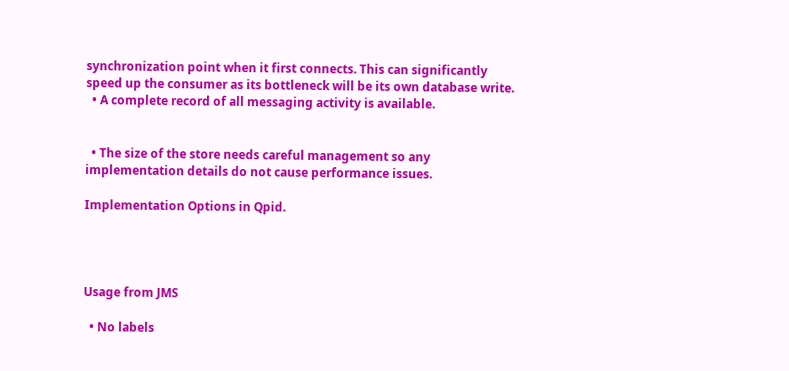synchronization point when it first connects. This can significantly speed up the consumer as its bottleneck will be its own database write.
  • A complete record of all messaging activity is available.


  • The size of the store needs careful management so any implementation details do not cause performance issues.

Implementation Options in Qpid.




Usage from JMS

  • No labels